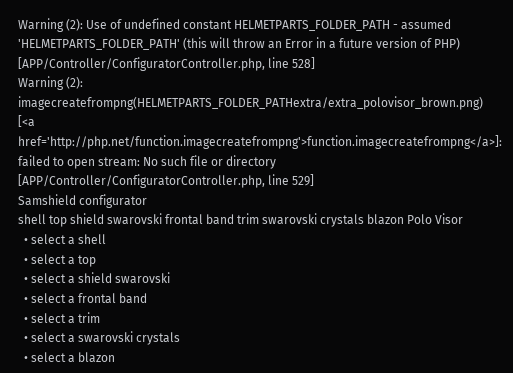Warning (2): Use of undefined constant HELMETPARTS_FOLDER_PATH - assumed 'HELMETPARTS_FOLDER_PATH' (this will throw an Error in a future version of PHP) [APP/Controller/ConfiguratorController.php, line 528]
Warning (2): imagecreatefrompng(HELMETPARTS_FOLDER_PATHextra/extra_polovisor_brown.png) [<a href='http://php.net/function.imagecreatefrompng'>function.imagecreatefrompng</a>]: failed to open stream: No such file or directory [APP/Controller/ConfiguratorController.php, line 529]
Samshield configurator
shell top shield swarovski frontal band trim swarovski crystals blazon Polo Visor
  • select a shell
  • select a top
  • select a shield swarovski
  • select a frontal band
  • select a trim
  • select a swarovski crystals
  • select a blazon